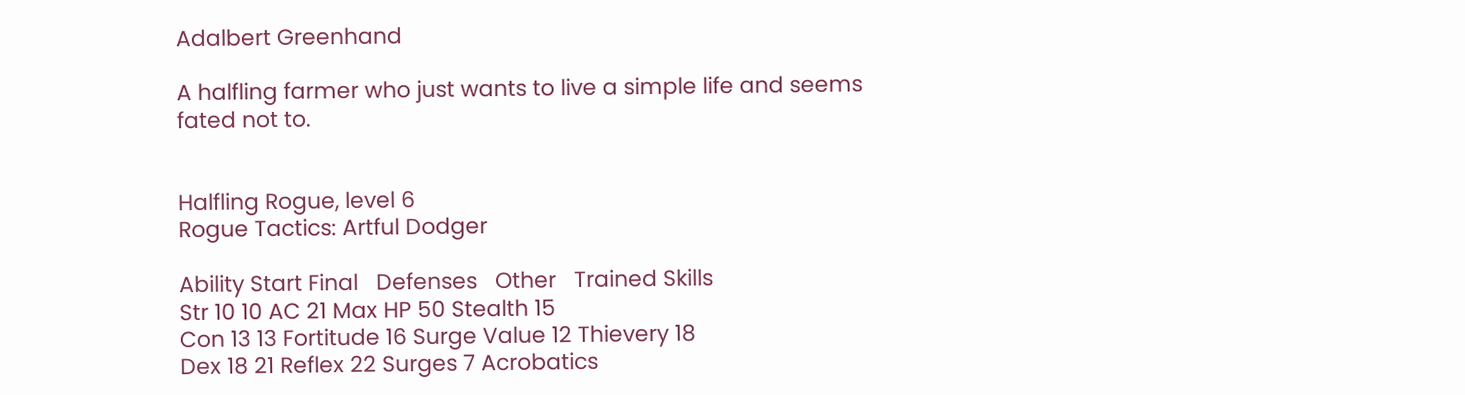Adalbert Greenhand

A halfling farmer who just wants to live a simple life and seems fated not to.


Halfling Rogue, level 6
Rogue Tactics: Artful Dodger

Ability Start Final   Defenses   Other   Trained Skills
Str 10 10 AC 21 Max HP 50 Stealth 15
Con 13 13 Fortitude 16 Surge Value 12 Thievery 18
Dex 18 21 Reflex 22 Surges 7 Acrobatics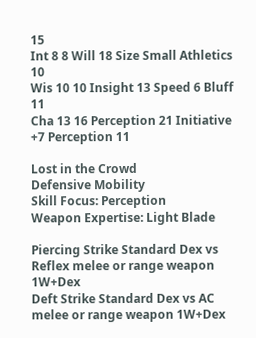15
Int 8 8 Will 18 Size Small Athletics 10
Wis 10 10 Insight 13 Speed 6 Bluff 11
Cha 13 16 Perception 21 Initiative +7 Perception 11

Lost in the Crowd
Defensive Mobility
Skill Focus: Perception
Weapon Expertise: Light Blade

Piercing Strike Standard Dex vs Reflex melee or range weapon 1W+Dex
Deft Strike Standard Dex vs AC melee or range weapon 1W+Dex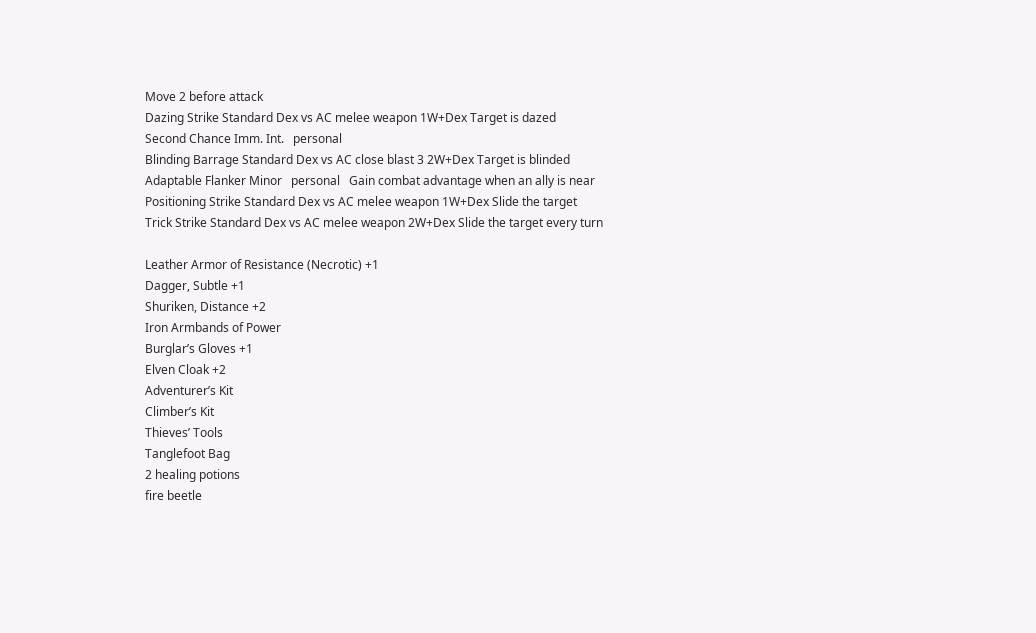Move 2 before attack
Dazing Strike Standard Dex vs AC melee weapon 1W+Dex Target is dazed
Second Chance Imm. Int.   personal
Blinding Barrage Standard Dex vs AC close blast 3 2W+Dex Target is blinded
Adaptable Flanker Minor   personal   Gain combat advantage when an ally is near
Positioning Strike Standard Dex vs AC melee weapon 1W+Dex Slide the target
Trick Strike Standard Dex vs AC melee weapon 2W+Dex Slide the target every turn

Leather Armor of Resistance (Necrotic) +1
Dagger, Subtle +1
Shuriken, Distance +2
Iron Armbands of Power
Burglar’s Gloves +1
Elven Cloak +2
Adventurer’s Kit
Climber’s Kit
Thieves’ Tools
Tanglefoot Bag
2 healing potions
fire beetle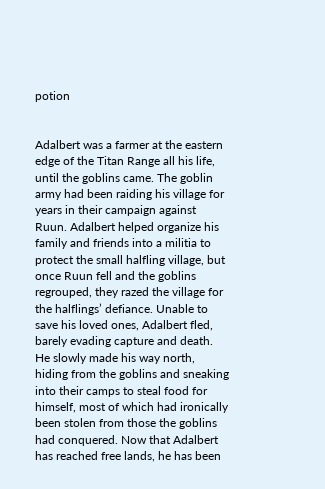potion


Adalbert was a farmer at the eastern edge of the Titan Range all his life, until the goblins came. The goblin army had been raiding his village for years in their campaign against Ruun. Adalbert helped organize his family and friends into a militia to protect the small halfling village, but once Ruun fell and the goblins regrouped, they razed the village for the halflings’ defiance. Unable to save his loved ones, Adalbert fled, barely evading capture and death. He slowly made his way north, hiding from the goblins and sneaking into their camps to steal food for himself, most of which had ironically been stolen from those the goblins had conquered. Now that Adalbert has reached free lands, he has been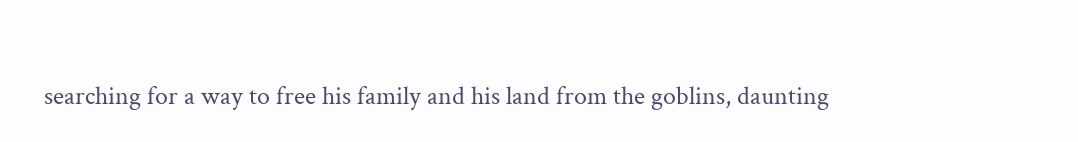searching for a way to free his family and his land from the goblins, daunting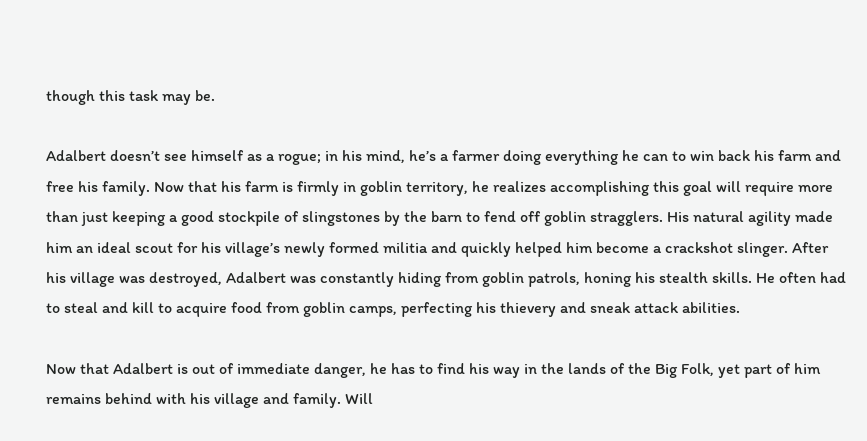though this task may be.

Adalbert doesn’t see himself as a rogue; in his mind, he’s a farmer doing everything he can to win back his farm and free his family. Now that his farm is firmly in goblin territory, he realizes accomplishing this goal will require more than just keeping a good stockpile of slingstones by the barn to fend off goblin stragglers. His natural agility made him an ideal scout for his village’s newly formed militia and quickly helped him become a crackshot slinger. After his village was destroyed, Adalbert was constantly hiding from goblin patrols, honing his stealth skills. He often had to steal and kill to acquire food from goblin camps, perfecting his thievery and sneak attack abilities.

Now that Adalbert is out of immediate danger, he has to find his way in the lands of the Big Folk, yet part of him remains behind with his village and family. Will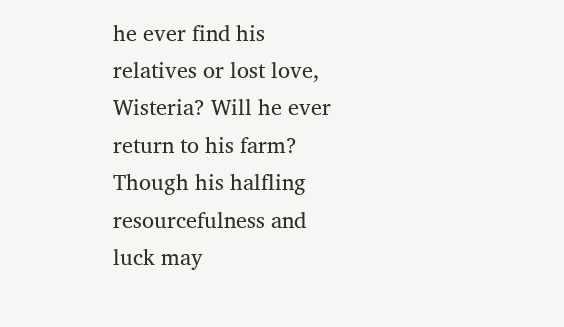he ever find his relatives or lost love, Wisteria? Will he ever return to his farm? Though his halfling resourcefulness and luck may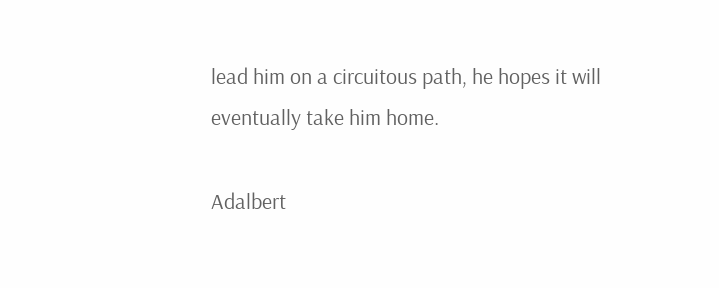lead him on a circuitous path, he hopes it will eventually take him home.

Adalbert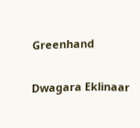Greenhand

Dwagara Eklinaar